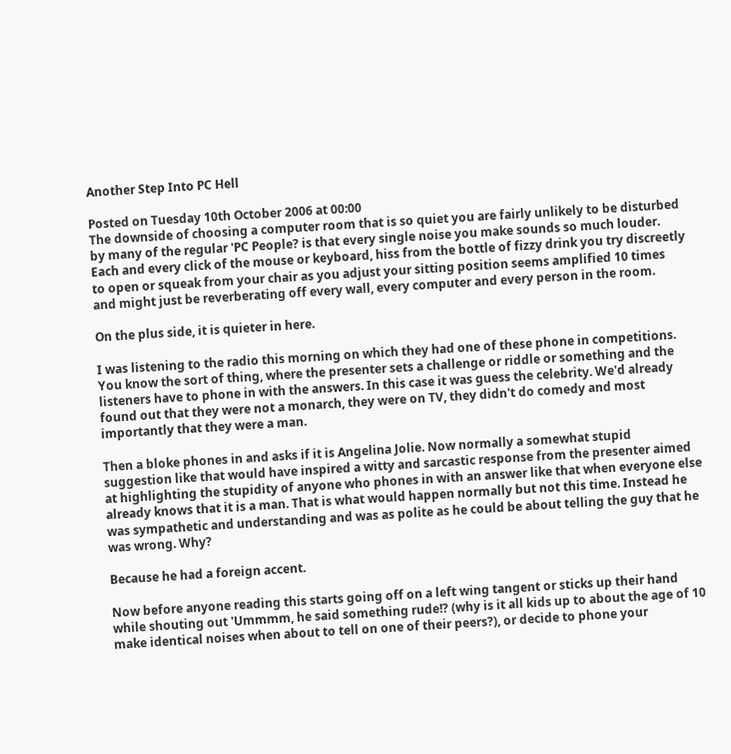Another Step Into PC Hell

Posted on Tuesday 10th October 2006 at 00:00
The downside of choosing a computer room that is so quiet you are fairly unlikely to be disturbed by many of the regular 'PC People? is that every single noise you make sounds so much louder. Each and every click of the mouse or keyboard, hiss from the bottle of fizzy drink you try discreetly to open or squeak from your chair as you adjust your sitting position seems amplified 10 times and might just be reverberating off every wall, every computer and every person in the room.

On the plus side, it is quieter in here.

I was listening to the radio this morning on which they had one of these phone in competitions. You know the sort of thing, where the presenter sets a challenge or riddle or something and the listeners have to phone in with the answers. In this case it was guess the celebrity. We'd already found out that they were not a monarch, they were on TV, they didn't do comedy and most importantly that they were a man.

Then a bloke phones in and asks if it is Angelina Jolie. Now normally a somewhat stupid suggestion like that would have inspired a witty and sarcastic response from the presenter aimed at highlighting the stupidity of anyone who phones in with an answer like that when everyone else already knows that it is a man. That is what would happen normally but not this time. Instead he was sympathetic and understanding and was as polite as he could be about telling the guy that he was wrong. Why?

Because he had a foreign accent.

Now before anyone reading this starts going off on a left wing tangent or sticks up their hand while shouting out 'Ummmm, he said something rude!? (why is it all kids up to about the age of 10 make identical noises when about to tell on one of their peers?), or decide to phone your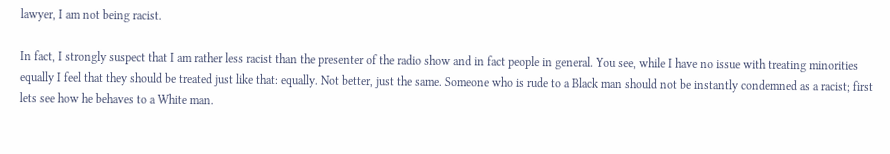lawyer, I am not being racist.

In fact, I strongly suspect that I am rather less racist than the presenter of the radio show and in fact people in general. You see, while I have no issue with treating minorities equally I feel that they should be treated just like that: equally. Not better, just the same. Someone who is rude to a Black man should not be instantly condemned as a racist; first lets see how he behaves to a White man.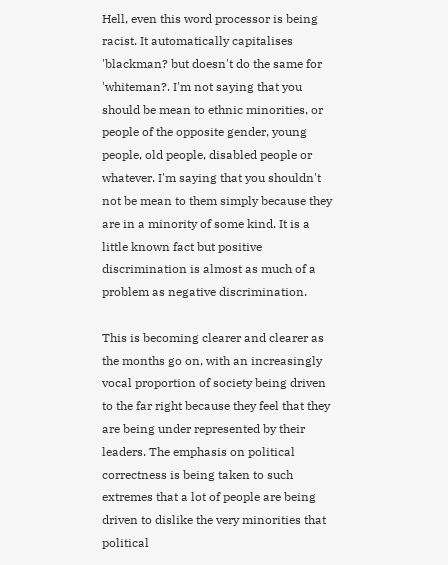Hell, even this word processor is being racist. It automatically capitalises 'blackman? but doesn't do the same for 'whiteman?. I'm not saying that you should be mean to ethnic minorities, or people of the opposite gender, young people, old people, disabled people or whatever. I'm saying that you shouldn't not be mean to them simply because they are in a minority of some kind. It is a little known fact but positive discrimination is almost as much of a problem as negative discrimination.

This is becoming clearer and clearer as the months go on, with an increasingly vocal proportion of society being driven to the far right because they feel that they are being under represented by their leaders. The emphasis on political correctness is being taken to such extremes that a lot of people are being driven to dislike the very minorities that political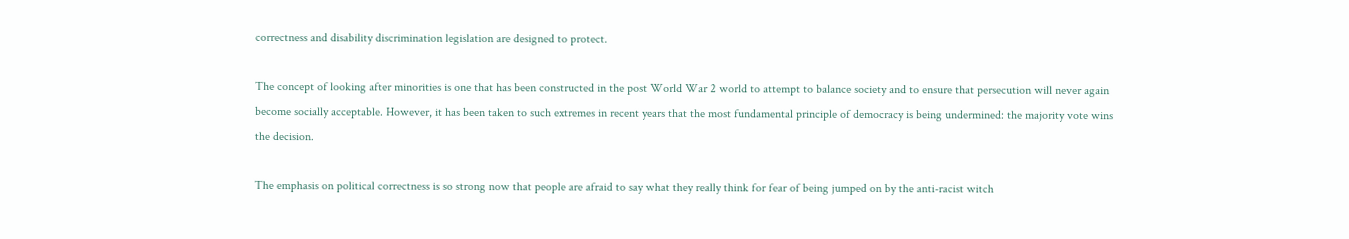correctness and disability discrimination legislation are designed to protect.

The concept of looking after minorities is one that has been constructed in the post World War 2 world to attempt to balance society and to ensure that persecution will never again become socially acceptable. However, it has been taken to such extremes in recent years that the most fundamental principle of democracy is being undermined: the majority vote wins the decision.

The emphasis on political correctness is so strong now that people are afraid to say what they really think for fear of being jumped on by the anti-racist witch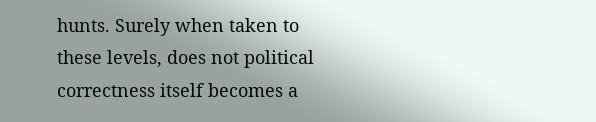hunts. Surely when taken to these levels, does not political correctness itself becomes a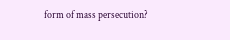form of mass persecution?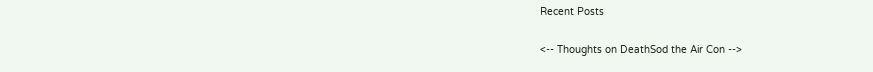Recent Posts

<-- Thoughts on DeathSod the Air Con -->